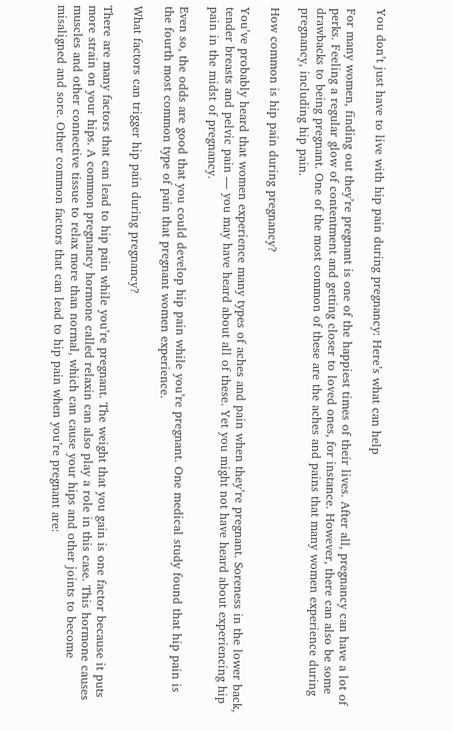You don’t just have to live with hip pain during pregnancy: Here’s what can help

For many women, finding out they’re pregnant is one of the happiest times of their lives. After all, pregnancy can have a lot of perks. Feeling a regular glow of contentment and getting closer to loved ones, for instance. However, there can also be some drawbacks to being pregnant. One of the most common of these are the aches and pains that many women experience during pregnancy, including hip pain.

How common is hip pain during pregnancy?

You’ve probably heard that women experience many types of aches and pain when they’re pregnant. Soreness in the lower back, tender breasts and pelvic pain — you may have heard about all of these. Yet you might not have heard about experiencing hip pain in the midst of pregnancy.

Even so, the odds are good that you could develop hip pain while you’re pregnant. One medical study found that hip pain is the fourth most common type of pain that pregnant women experience.

What factors can trigger hip pain during pregnancy?

There are many factors that can lead to hip pain while you’re pregnant. The weight that you gain is one factor because it puts more strain on your hips. A common pregnancy hormone called relaxin can also play a role in this case. This hormone causes muscles and other connective tissue to relax more than normal, which can cause your hips and other joints to become misaligned and sore. Other common factors that can lead to hip pain when you’re pregnant are: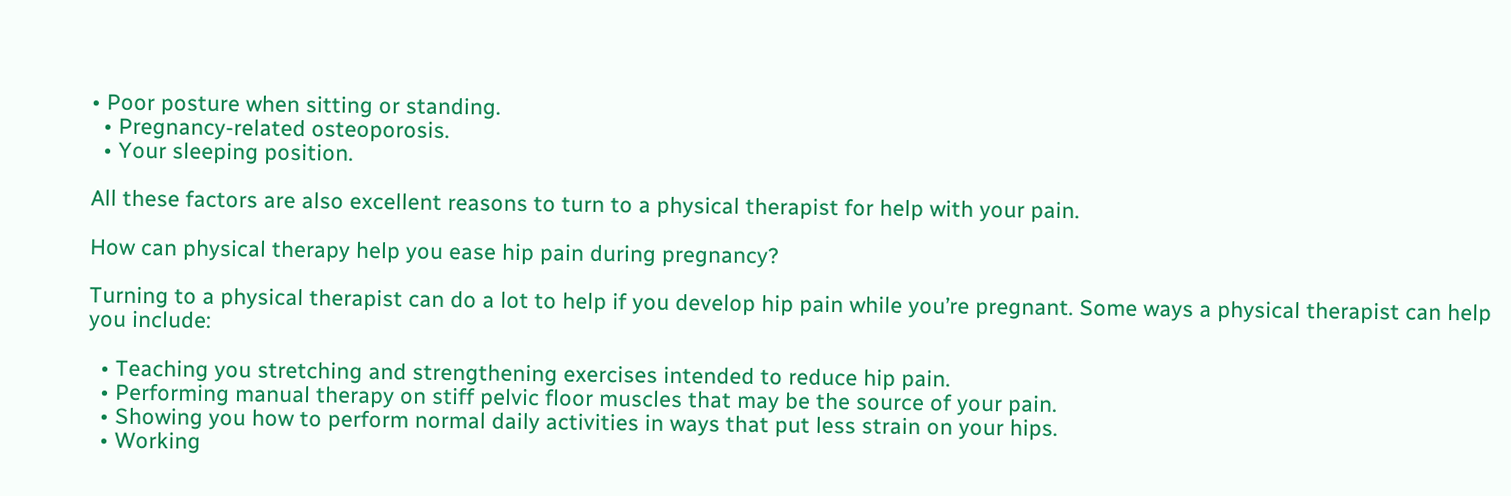• Poor posture when sitting or standing.
  • Pregnancy-related osteoporosis.
  • Your sleeping position.

All these factors are also excellent reasons to turn to a physical therapist for help with your pain.

How can physical therapy help you ease hip pain during pregnancy?

Turning to a physical therapist can do a lot to help if you develop hip pain while you’re pregnant. Some ways a physical therapist can help you include:

  • Teaching you stretching and strengthening exercises intended to reduce hip pain.
  • Performing manual therapy on stiff pelvic floor muscles that may be the source of your pain.
  • Showing you how to perform normal daily activities in ways that put less strain on your hips.
  • Working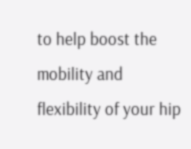to help boost the mobility and flexibility of your hip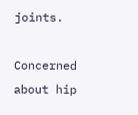joints.

Concerned about hip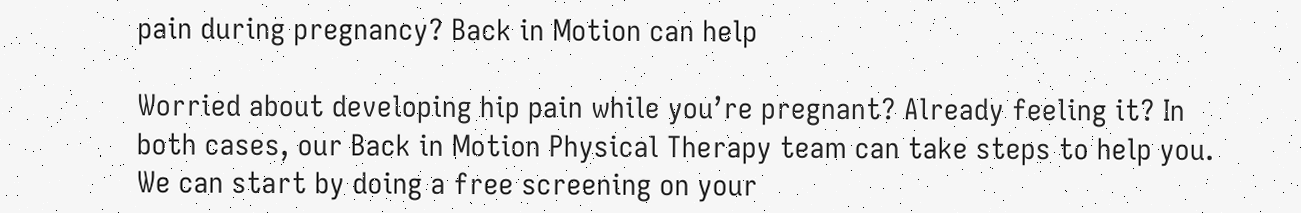pain during pregnancy? Back in Motion can help

Worried about developing hip pain while you’re pregnant? Already feeling it? In both cases, our Back in Motion Physical Therapy team can take steps to help you. We can start by doing a free screening on your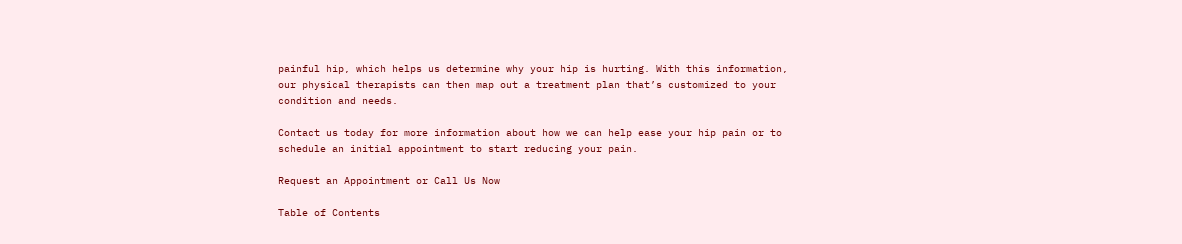painful hip, which helps us determine why your hip is hurting. With this information, our physical therapists can then map out a treatment plan that’s customized to your condition and needs.

Contact us today for more information about how we can help ease your hip pain or to schedule an initial appointment to start reducing your pain.

Request an Appointment or Call Us Now

Table of Contents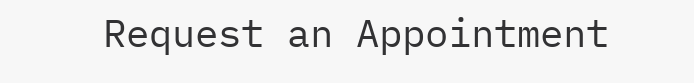Request an Appointment